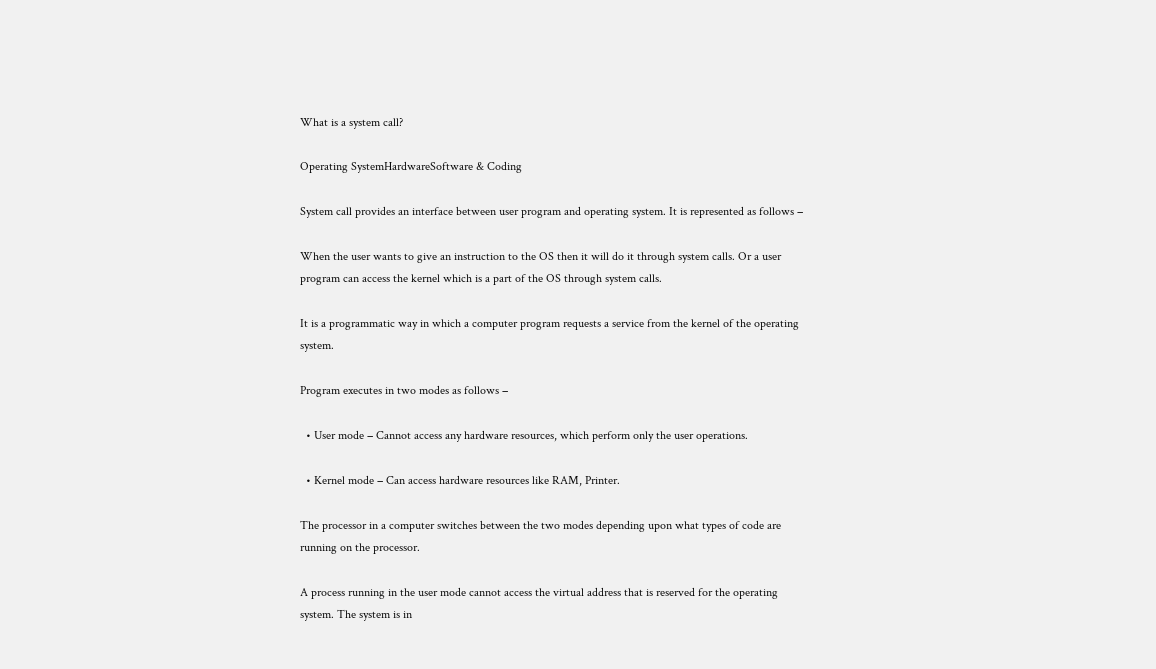What is a system call?

Operating SystemHardwareSoftware & Coding

System call provides an interface between user program and operating system. It is represented as follows −

When the user wants to give an instruction to the OS then it will do it through system calls. Or a user program can access the kernel which is a part of the OS through system calls.

It is a programmatic way in which a computer program requests a service from the kernel of the operating system.

Program executes in two modes as follows −

  • User mode − Cannot access any hardware resources, which perform only the user operations.

  • Kernel mode − Can access hardware resources like RAM, Printer.

The processor in a computer switches between the two modes depending upon what types of code are running on the processor.

A process running in the user mode cannot access the virtual address that is reserved for the operating system. The system is in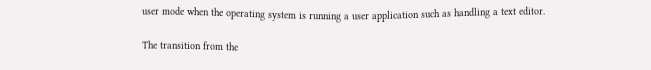user mode when the operating system is running a user application such as handling a text editor.

The transition from the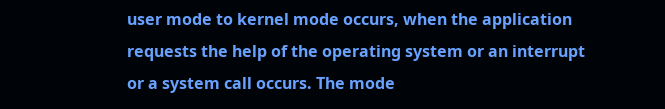user mode to kernel mode occurs, when the application requests the help of the operating system or an interrupt or a system call occurs. The mode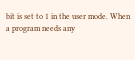bit is set to 1 in the user mode. When a program needs any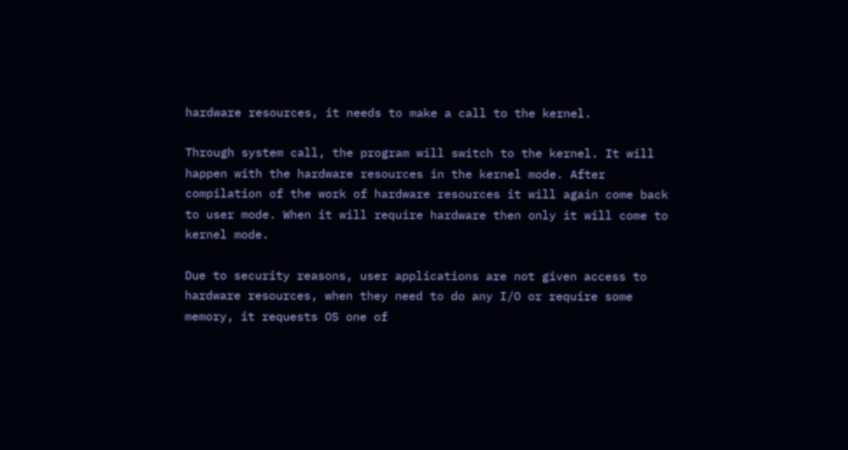hardware resources, it needs to make a call to the kernel.

Through system call, the program will switch to the kernel. It will happen with the hardware resources in the kernel mode. After compilation of the work of hardware resources it will again come back to user mode. When it will require hardware then only it will come to kernel mode.

Due to security reasons, user applications are not given access to hardware resources, when they need to do any I/O or require some memory, it requests OS one of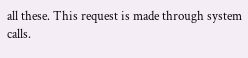all these. This request is made through system calls.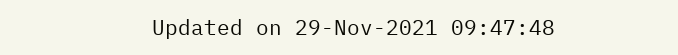Updated on 29-Nov-2021 09:47:48